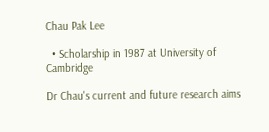Chau Pak Lee

  • Scholarship in 1987 at University of Cambridge

Dr Chau's current and future research aims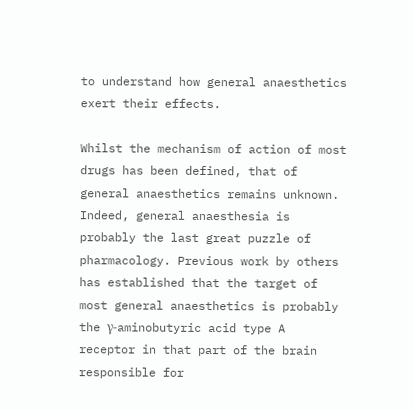to understand how general anaesthetics exert their effects.

Whilst the mechanism of action of most drugs has been defined, that of general anaesthetics remains unknown. Indeed, general anaesthesia is probably the last great puzzle of pharmacology. Previous work by others has established that the target of most general anaesthetics is probably the γ-aminobutyric acid type A receptor in that part of the brain responsible for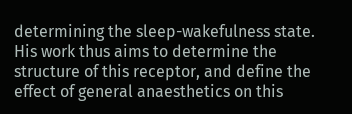determining the sleep-wakefulness state. His work thus aims to determine the structure of this receptor, and define the effect of general anaesthetics on this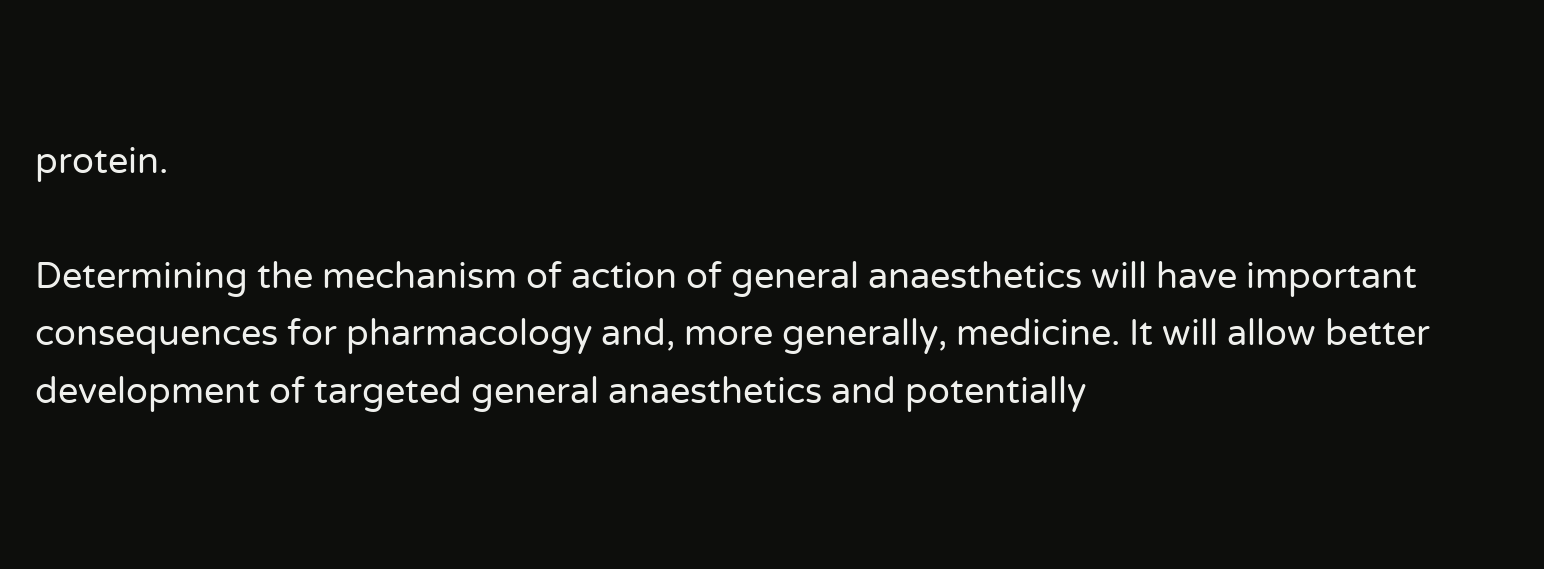protein.

Determining the mechanism of action of general anaesthetics will have important consequences for pharmacology and, more generally, medicine. It will allow better development of targeted general anaesthetics and potentially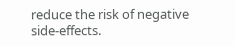reduce the risk of negative side-effects.